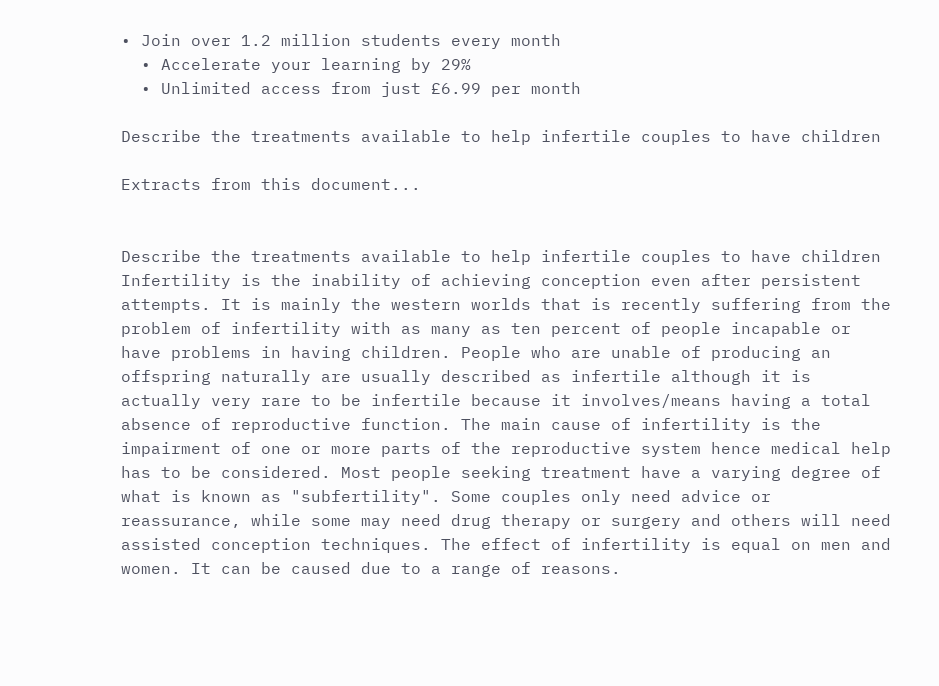• Join over 1.2 million students every month
  • Accelerate your learning by 29%
  • Unlimited access from just £6.99 per month

Describe the treatments available to help infertile couples to have children

Extracts from this document...


Describe the treatments available to help infertile couples to have children Infertility is the inability of achieving conception even after persistent attempts. It is mainly the western worlds that is recently suffering from the problem of infertility with as many as ten percent of people incapable or have problems in having children. People who are unable of producing an offspring naturally are usually described as infertile although it is actually very rare to be infertile because it involves/means having a total absence of reproductive function. The main cause of infertility is the impairment of one or more parts of the reproductive system hence medical help has to be considered. Most people seeking treatment have a varying degree of what is known as "subfertility". Some couples only need advice or reassurance, while some may need drug therapy or surgery and others will need assisted conception techniques. The effect of infertility is equal on men and women. It can be caused due to a range of reasons.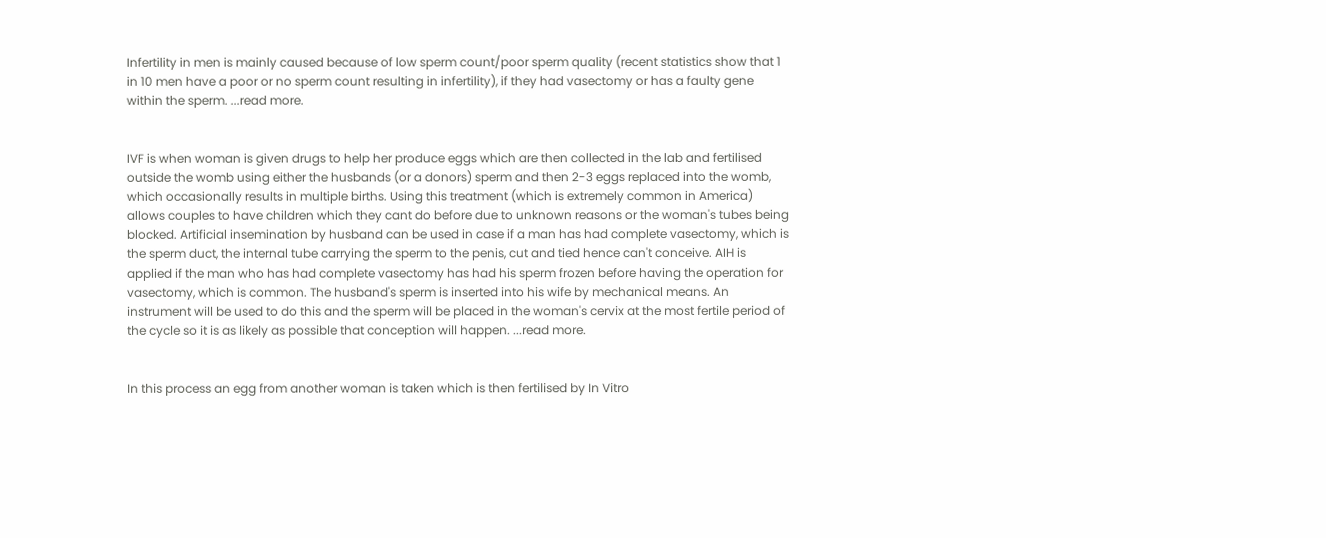Infertility in men is mainly caused because of low sperm count/poor sperm quality (recent statistics show that 1 in 10 men have a poor or no sperm count resulting in infertility), if they had vasectomy or has a faulty gene within the sperm. ...read more.


IVF is when woman is given drugs to help her produce eggs which are then collected in the lab and fertilised outside the womb using either the husbands (or a donors) sperm and then 2-3 eggs replaced into the womb, which occasionally results in multiple births. Using this treatment (which is extremely common in America) allows couples to have children which they cant do before due to unknown reasons or the woman's tubes being blocked. Artificial insemination by husband can be used in case if a man has had complete vasectomy, which is the sperm duct, the internal tube carrying the sperm to the penis, cut and tied hence can't conceive. AIH is applied if the man who has had complete vasectomy has had his sperm frozen before having the operation for vasectomy, which is common. The husband's sperm is inserted into his wife by mechanical means. An instrument will be used to do this and the sperm will be placed in the woman's cervix at the most fertile period of the cycle so it is as likely as possible that conception will happen. ...read more.


In this process an egg from another woman is taken which is then fertilised by In Vitro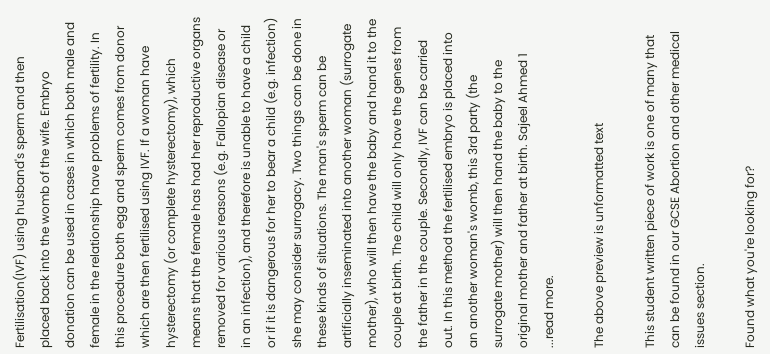Fertilisation(IVF) using husband's sperm and then placed back into the womb of the wife. Embryo donation can be used in cases in which both male and female in the relationship have problems of fertility. In this procedure both egg and sperm comes from donor which are then fertilised using IVF. If a woman have hysterectomy (or complete hysterectomy), which means that the female has had her reproductive organs removed for various reasons (e.g. Fallopian disease or in an infection), and therefore is unable to have a child or if it is dangerous for her to bear a child (e.g. infection) she may consider surrogacy. Two things can be done in these kinds of situations. The man's sperm can be artificially inseminated into another woman (surrogate mother), who will then have the baby and hand it to the couple at birth. The child will only have the genes from the father in the couple. Secondly, IVF can be carried out. In this method the fertilised embryo is placed into an another woman's womb, this 3rd party (the surrogate mother) will then hand the baby to the original mother and father at birth. Sajeel Ahmed 1 ...read more.

The above preview is unformatted text

This student written piece of work is one of many that can be found in our GCSE Abortion and other medical issues section.

Found what you're looking for?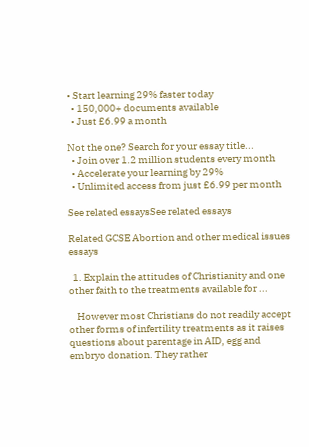• Start learning 29% faster today
  • 150,000+ documents available
  • Just £6.99 a month

Not the one? Search for your essay title...
  • Join over 1.2 million students every month
  • Accelerate your learning by 29%
  • Unlimited access from just £6.99 per month

See related essaysSee related essays

Related GCSE Abortion and other medical issues essays

  1. Explain the attitudes of Christianity and one other faith to the treatments available for ...

    However most Christians do not readily accept other forms of infertility treatments as it raises questions about parentage in AID, egg and embryo donation. They rather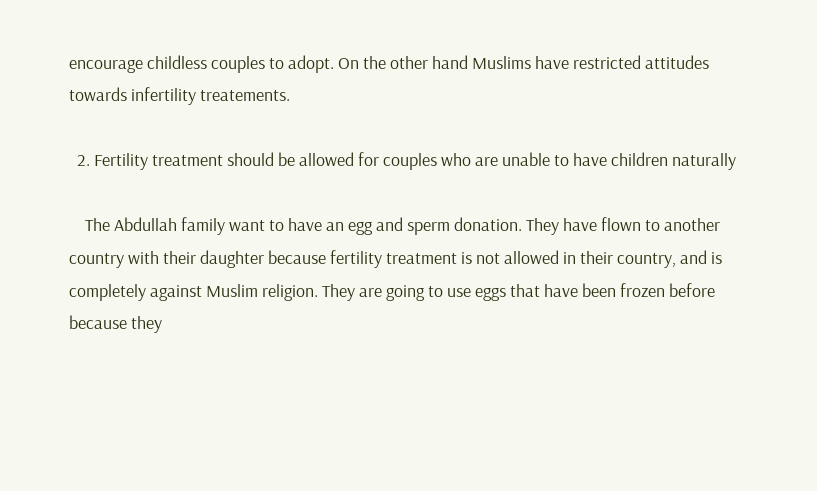encourage childless couples to adopt. On the other hand Muslims have restricted attitudes towards infertility treatements.

  2. Fertility treatment should be allowed for couples who are unable to have children naturally

    The Abdullah family want to have an egg and sperm donation. They have flown to another country with their daughter because fertility treatment is not allowed in their country, and is completely against Muslim religion. They are going to use eggs that have been frozen before because they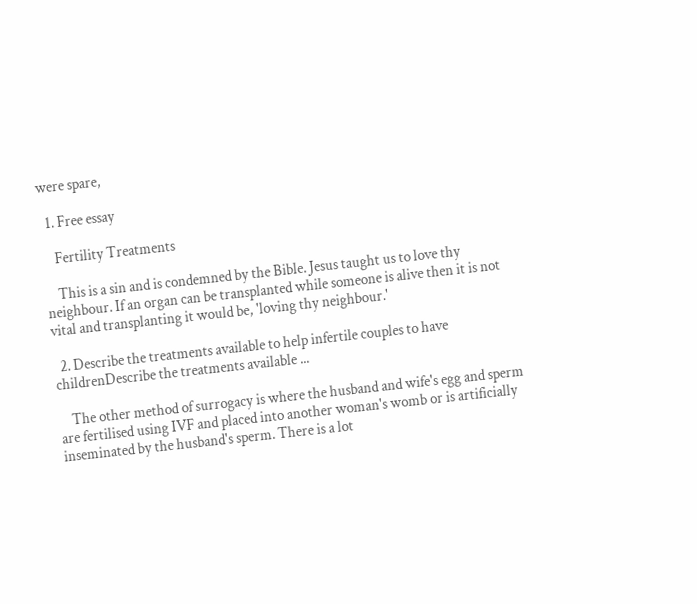were spare,

  1. Free essay

    Fertility Treatments

    This is a sin and is condemned by the Bible. Jesus taught us to love thy neighbour. If an organ can be transplanted while someone is alive then it is not vital and transplanting it would be, 'loving thy neighbour.'

  2. Describe the treatments available to help infertile couples to have childrenDescribe the treatments available ...

    The other method of surrogacy is where the husband and wife's egg and sperm are fertilised using IVF and placed into another woman's womb or is artificially inseminated by the husband's sperm. There is a lot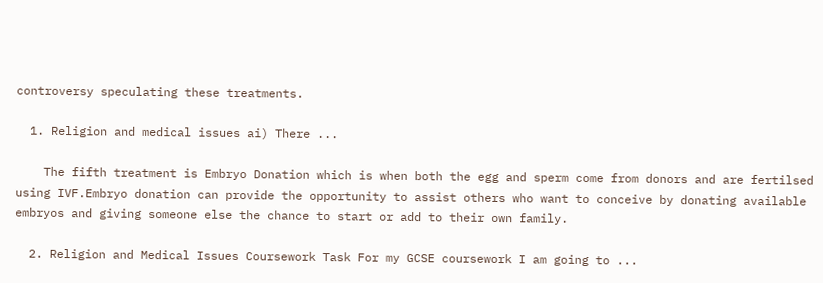controversy speculating these treatments.

  1. Religion and medical issues ai) There ...

    The fifth treatment is Embryo Donation which is when both the egg and sperm come from donors and are fertilsed using IVF.Embryo donation can provide the opportunity to assist others who want to conceive by donating available embryos and giving someone else the chance to start or add to their own family.

  2. Religion and Medical Issues Coursework Task For my GCSE coursework I am going to ...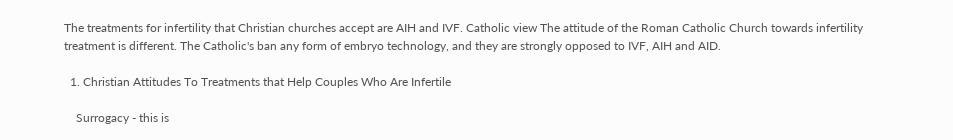The treatments for infertility that Christian churches accept are AIH and IVF. Catholic view The attitude of the Roman Catholic Church towards infertility treatment is different. The Catholic's ban any form of embryo technology, and they are strongly opposed to IVF, AIH and AID.

  1. Christian Attitudes To Treatments that Help Couples Who Are Infertile

    Surrogacy - this is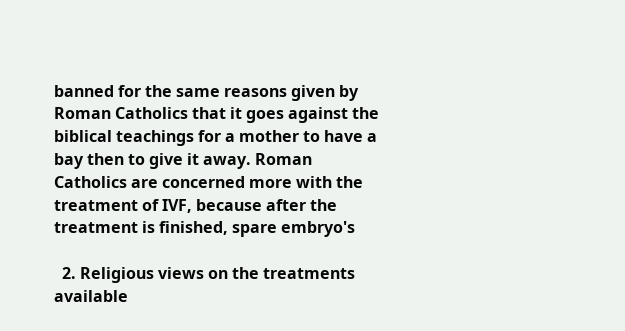banned for the same reasons given by Roman Catholics that it goes against the biblical teachings for a mother to have a bay then to give it away. Roman Catholics are concerned more with the treatment of IVF, because after the treatment is finished, spare embryo's

  2. Religious views on the treatments available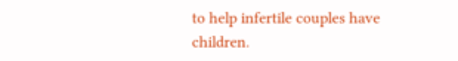to help infertile couples have children.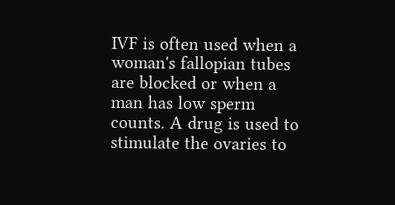IVF is often used when a woman's fallopian tubes are blocked or when a man has low sperm counts. A drug is used to stimulate the ovaries to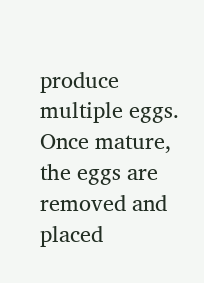produce multiple eggs. Once mature, the eggs are removed and placed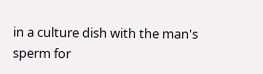in a culture dish with the man's sperm for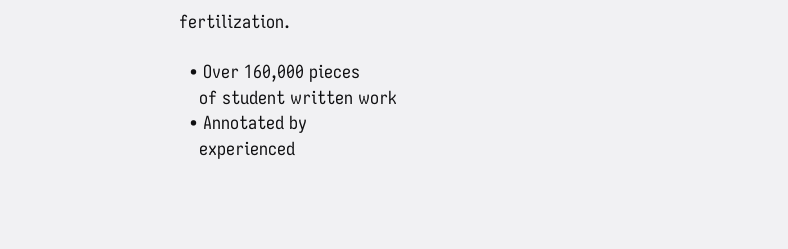fertilization.

  • Over 160,000 pieces
    of student written work
  • Annotated by
    experienced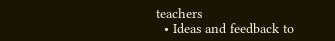teachers
  • Ideas and feedback to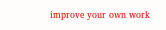improve your own work